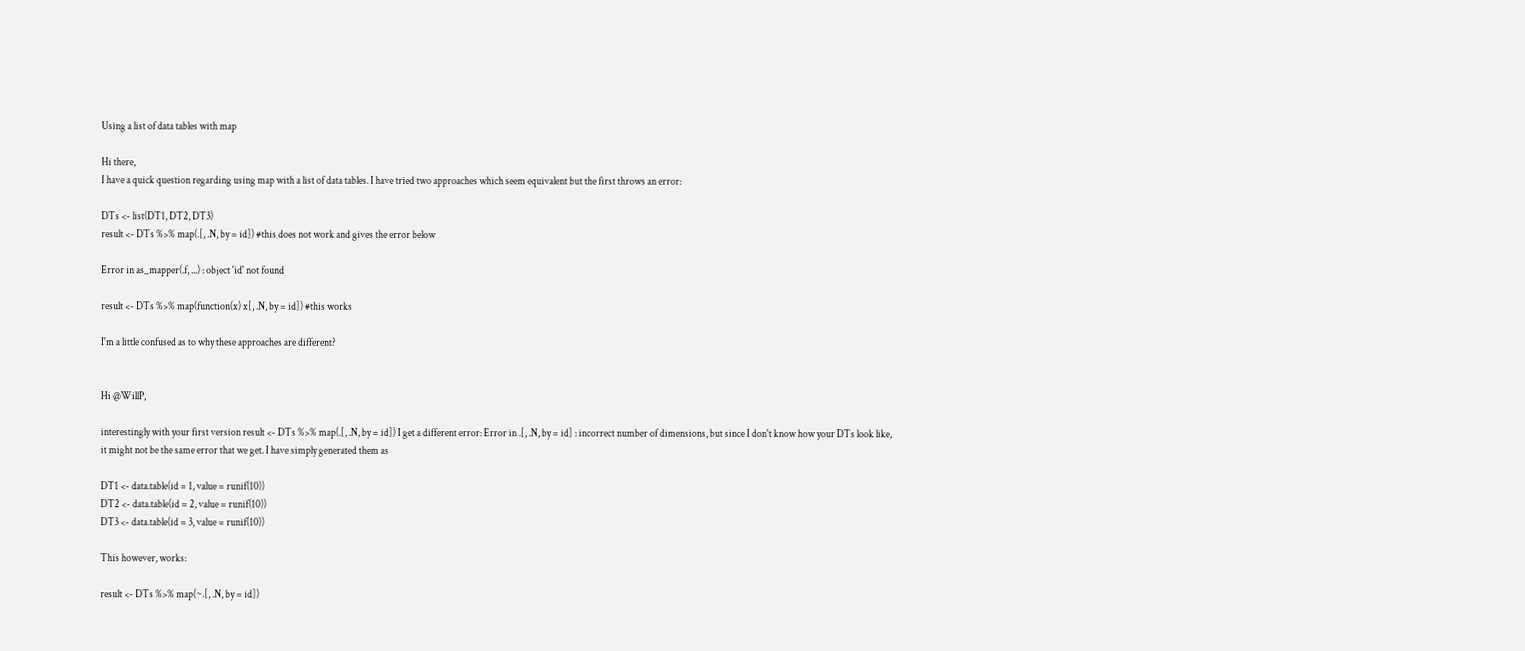Using a list of data tables with map

Hi there,
I have a quick question regarding using map with a list of data tables. I have tried two approaches which seem equivalent but the first throws an error:

DTs <- list(DT1, DT2, DT3)
result <- DTs %>% map(.[, .N, by = id]) #this does not work and gives the error below

Error in as_mapper(.f, ...) : object 'id' not found

result <- DTs %>% map(function(x) x[, .N, by = id]) #this works

I'm a little confused as to why these approaches are different?


Hi @WillP,

interestingly with your first version result <- DTs %>% map(.[, .N, by = id]) I get a different error: Error in .[, .N, by = id] : incorrect number of dimensions, but since I don't know how your DTs look like, it might not be the same error that we get. I have simply generated them as

DT1 <- data.table(id = 1, value = runif(10))
DT2 <- data.table(id = 2, value = runif(10))
DT3 <- data.table(id = 3, value = runif(10))

This however, works:

result <- DTs %>% map(~.[, .N, by = id])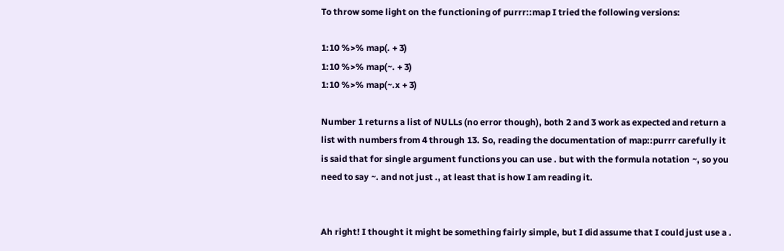To throw some light on the functioning of purrr::map I tried the following versions:

1:10 %>% map(. + 3)
1:10 %>% map(~. + 3)
1:10 %>% map(~.x + 3)

Number 1 returns a list of NULLs (no error though), both 2 and 3 work as expected and return a list with numbers from 4 through 13. So, reading the documentation of map::purrr carefully it is said that for single argument functions you can use . but with the formula notation ~, so you need to say ~. and not just ., at least that is how I am reading it.


Ah right! I thought it might be something fairly simple, but I did assume that I could just use a .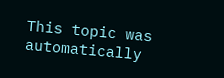This topic was automatically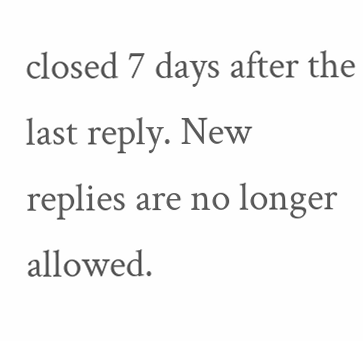closed 7 days after the last reply. New replies are no longer allowed.